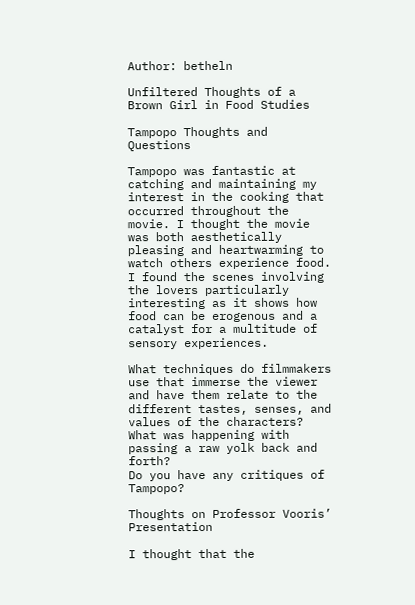Author: betheln

Unfiltered Thoughts of a Brown Girl in Food Studies

Tampopo Thoughts and Questions

Tampopo was fantastic at catching and maintaining my interest in the cooking that occurred throughout the movie. I thought the movie was both aesthetically pleasing and heartwarming to watch others experience food. I found the scenes involving the lovers particularly interesting as it shows how food can be erogenous and a catalyst for a multitude of sensory experiences.

What techniques do filmmakers use that immerse the viewer and have them relate to the different tastes, senses, and values of the characters?
What was happening with passing a raw yolk back and forth?
Do you have any critiques of Tampopo?

Thoughts on Professor Vooris’ Presentation

I thought that the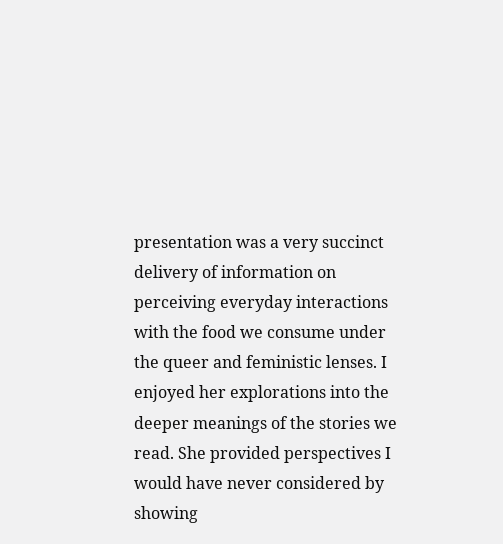presentation was a very succinct delivery of information on perceiving everyday interactions with the food we consume under the queer and feministic lenses. I enjoyed her explorations into the deeper meanings of the stories we read. She provided perspectives I would have never considered by showing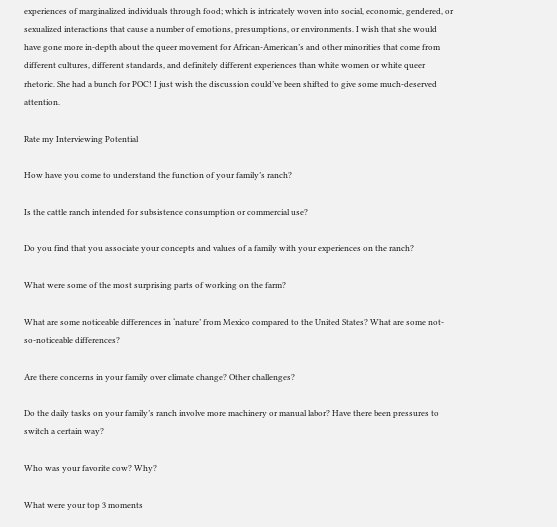experiences of marginalized individuals through food; which is intricately woven into social, economic, gendered, or sexualized interactions that cause a number of emotions, presumptions, or environments. I wish that she would have gone more in-depth about the queer movement for African-American’s and other minorities that come from different cultures, different standards, and definitely different experiences than white women or white queer rhetoric. She had a bunch for POC! I just wish the discussion could’ve been shifted to give some much-deserved attention.

Rate my Interviewing Potential

How have you come to understand the function of your family’s ranch?

Is the cattle ranch intended for subsistence consumption or commercial use?

Do you find that you associate your concepts and values of a family with your experiences on the ranch?

What were some of the most surprising parts of working on the farm?

What are some noticeable differences in ‘nature’ from Mexico compared to the United States? What are some not-so-noticeable differences?

Are there concerns in your family over climate change? Other challenges?

Do the daily tasks on your family’s ranch involve more machinery or manual labor? Have there been pressures to switch a certain way?

Who was your favorite cow? Why?

What were your top 3 moments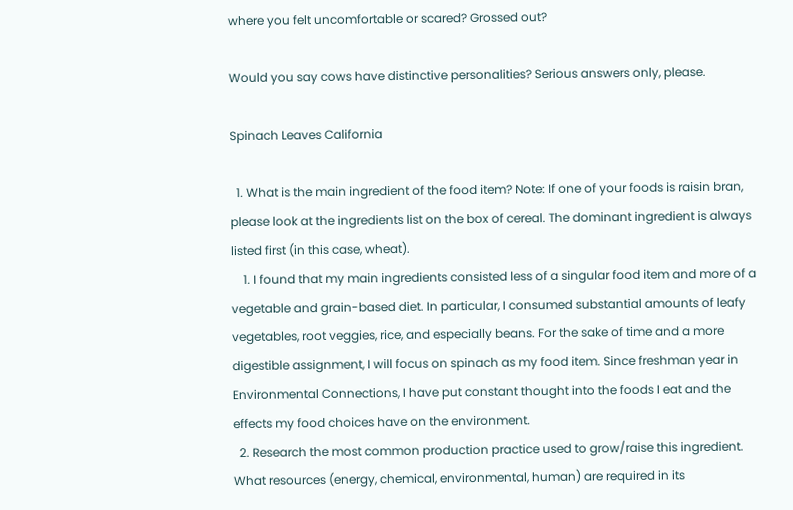where you felt uncomfortable or scared? Grossed out?

Would you say cows have distinctive personalities? Serious answers only, please.

Spinach Leaves California

  1. What is the main ingredient of the food item? Note: If one of your foods is raisin bran, please look at the ingredients list on the box of cereal. The dominant ingredient is always listed first (in this case, wheat).
    1. I found that my main ingredients consisted less of a singular food item and more of a vegetable and grain-based diet. In particular, I consumed substantial amounts of leafy vegetables, root veggies, rice, and especially beans. For the sake of time and a more digestible assignment, I will focus on spinach as my food item. Since freshman year in Environmental Connections, I have put constant thought into the foods I eat and the effects my food choices have on the environment.
  2. Research the most common production practice used to grow/raise this ingredient. What resources (energy, chemical, environmental, human) are required in its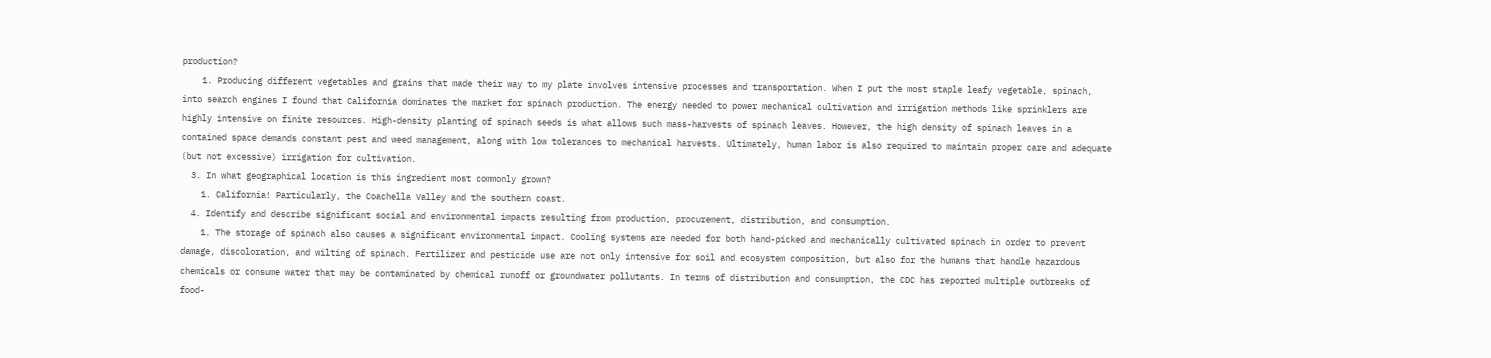production?
    1. Producing different vegetables and grains that made their way to my plate involves intensive processes and transportation. When I put the most staple leafy vegetable, spinach, into search engines I found that California dominates the market for spinach production. The energy needed to power mechanical cultivation and irrigation methods like sprinklers are highly intensive on finite resources. High-density planting of spinach seeds is what allows such mass-harvests of spinach leaves. However, the high density of spinach leaves in a contained space demands constant pest and weed management, along with low tolerances to mechanical harvests. Ultimately, human labor is also required to maintain proper care and adequate (but not excessive) irrigation for cultivation.
  3. In what geographical location is this ingredient most commonly grown?
    1. California! Particularly, the Coachella Valley and the southern coast.
  4. Identify and describe significant social and environmental impacts resulting from production, procurement, distribution, and consumption.
    1. The storage of spinach also causes a significant environmental impact. Cooling systems are needed for both hand-picked and mechanically cultivated spinach in order to prevent damage, discoloration, and wilting of spinach. Fertilizer and pesticide use are not only intensive for soil and ecosystem composition, but also for the humans that handle hazardous chemicals or consume water that may be contaminated by chemical runoff or groundwater pollutants. In terms of distribution and consumption, the CDC has reported multiple outbreaks of food-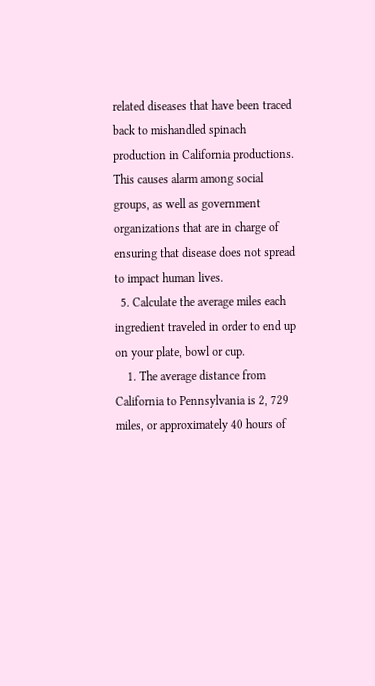related diseases that have been traced back to mishandled spinach production in California productions. This causes alarm among social groups, as well as government organizations that are in charge of ensuring that disease does not spread to impact human lives.
  5. Calculate the average miles each ingredient traveled in order to end up on your plate, bowl or cup.
    1. The average distance from California to Pennsylvania is 2, 729 miles, or approximately 40 hours of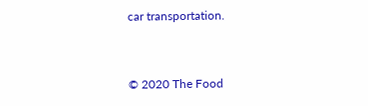car transportation.


© 2020 The Food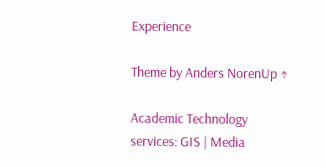Experience

Theme by Anders NorenUp ↑

Academic Technology services: GIS | Media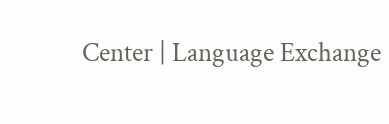Center | Language Exchange